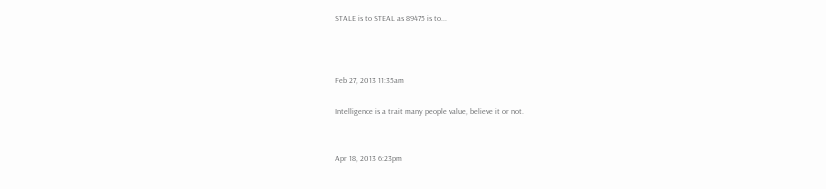STALE is to STEAL as 89475 is to...



Feb 27, 2013 11:35am

Intelligence is a trait many people value, believe it or not.


Apr 18, 2013 6:23pm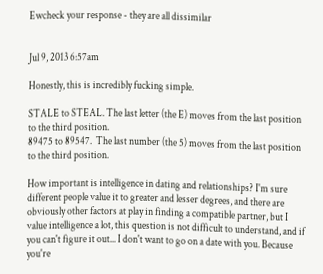Ewcheck your response - they are all dissimilar


Jul 9, 2013 6:57am

Honestly, this is incredibly fucking simple.

STALE to STEAL. The last letter (the E) moves from the last position to the third position.
89475 to 89547.  The last number (the 5) moves from the last position to the third position.

How important is intelligence in dating and relationships? I'm sure different people value it to greater and lesser degrees, and there are obviously other factors at play in finding a compatible partner, but I value intelligence a lot, this question is not difficult to understand, and if you can't figure it out... I don't want to go on a date with you. Because you're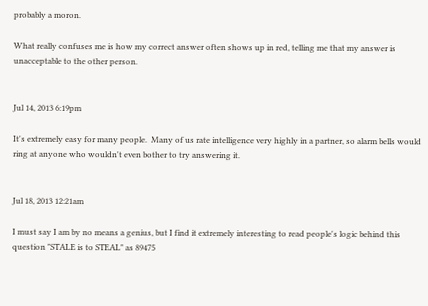probably a moron.

What really confuses me is how my correct answer often shows up in red, telling me that my answer is unacceptable to the other person.


Jul 14, 2013 6:19pm

It's extremely easy for many people.  Many of us rate intelligence very highly in a partner, so alarm bells would ring at anyone who wouldn't even bother to try answering it.


Jul 18, 2013 12:21am

I must say I am by no means a genius, but I find it extremely interesting to read people's logic behind this question "STALE is to STEAL" as 89475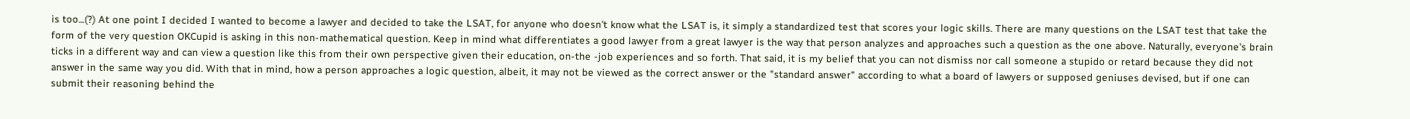is too...(?) At one point I decided I wanted to become a lawyer and decided to take the LSAT, for anyone who doesn't know what the LSAT is, it simply a standardized test that scores your logic skills. There are many questions on the LSAT test that take the form of the very question OKCupid is asking in this non-mathematical question. Keep in mind what differentiates a good lawyer from a great lawyer is the way that person analyzes and approaches such a question as the one above. Naturally, everyone's brain ticks in a different way and can view a question like this from their own perspective given their education, on-the -job experiences and so forth. That said, it is my belief that you can not dismiss nor call someone a stupido or retard because they did not answer in the same way you did. With that in mind, how a person approaches a logic question, albeit, it may not be viewed as the correct answer or the "standard answer" according to what a board of lawyers or supposed geniuses devised, but if one can submit their reasoning behind the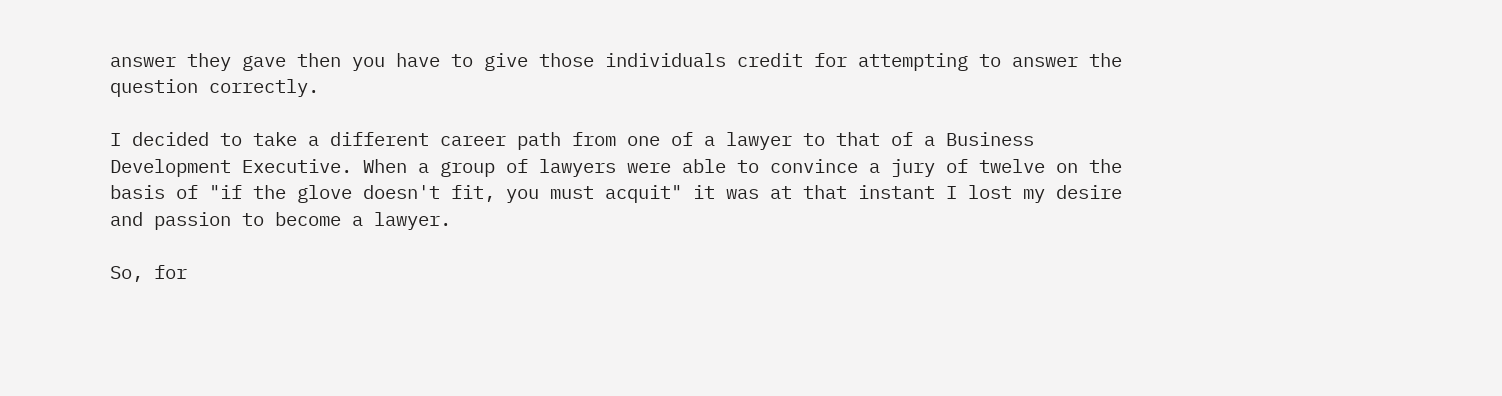answer they gave then you have to give those individuals credit for attempting to answer the question correctly.

I decided to take a different career path from one of a lawyer to that of a Business Development Executive. When a group of lawyers were able to convince a jury of twelve on the basis of "if the glove doesn't fit, you must acquit" it was at that instant I lost my desire and passion to become a lawyer.

So, for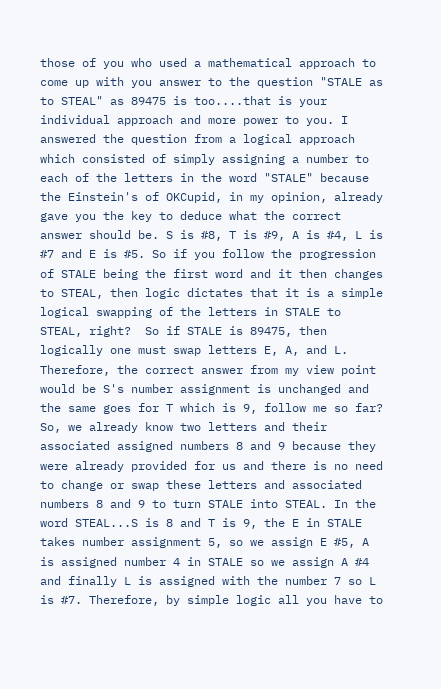those of you who used a mathematical approach to come up with you answer to the question "STALE as to STEAL" as 89475 is too....that is your individual approach and more power to you. I answered the question from a logical approach which consisted of simply assigning a number to each of the letters in the word "STALE" because the Einstein's of OKCupid, in my opinion, already gave you the key to deduce what the correct answer should be. S is #8, T is #9, A is #4, L is #7 and E is #5. So if you follow the progression of STALE being the first word and it then changes to STEAL, then logic dictates that it is a simple logical swapping of the letters in STALE to STEAL, right?  So if STALE is 89475, then logically one must swap letters E, A, and L. Therefore, the correct answer from my view point would be S's number assignment is unchanged and the same goes for T which is 9, follow me so far? So, we already know two letters and their associated assigned numbers 8 and 9 because they were already provided for us and there is no need to change or swap these letters and associated numbers 8 and 9 to turn STALE into STEAL. In the word STEAL...S is 8 and T is 9, the E in STALE takes number assignment 5, so we assign E #5, A is assigned number 4 in STALE so we assign A #4 and finally L is assigned with the number 7 so L is #7. Therefore, by simple logic all you have to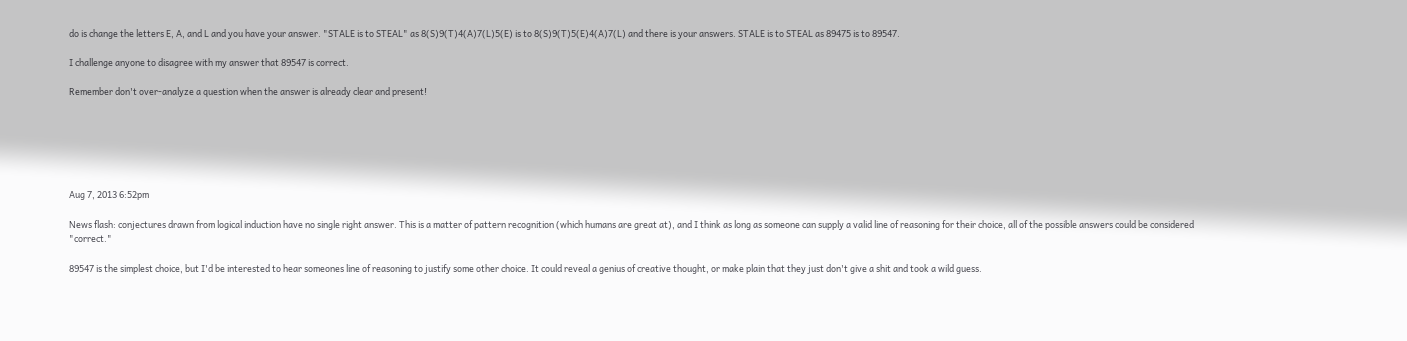do is change the letters E, A, and L and you have your answer. "STALE is to STEAL" as 8(S)9(T)4(A)7(L)5(E) is to 8(S)9(T)5(E)4(A)7(L) and there is your answers. STALE is to STEAL as 89475 is to 89547.

I challenge anyone to disagree with my answer that 89547 is correct.

Remember don't over-analyze a question when the answer is already clear and present!






Aug 7, 2013 6:52pm

News flash: conjectures drawn from logical induction have no single right answer. This is a matter of pattern recognition (which humans are great at), and I think as long as someone can supply a valid line of reasoning for their choice, all of the possible answers could be considered "correct."

89547 is the simplest choice, but I'd be interested to hear someones line of reasoning to justify some other choice. It could reveal a genius of creative thought, or make plain that they just don't give a shit and took a wild guess.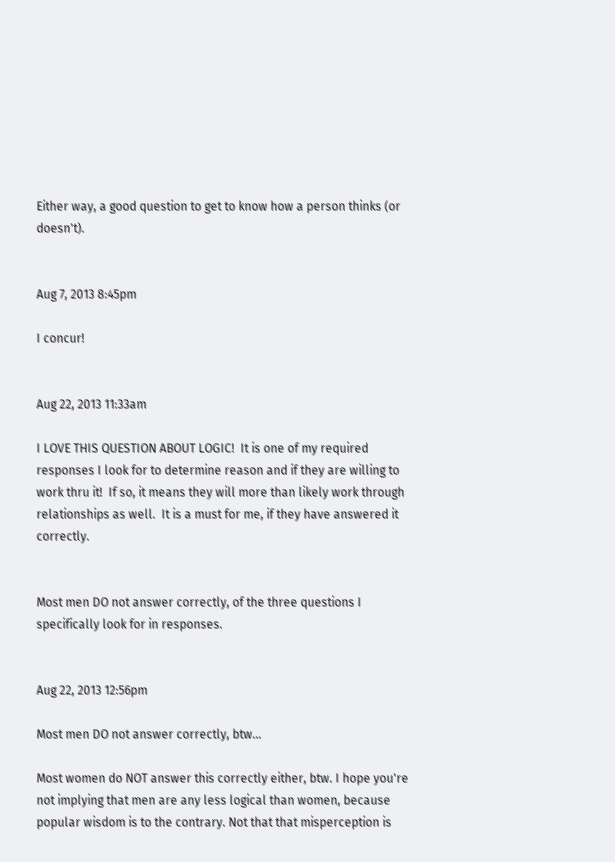Either way, a good question to get to know how a person thinks (or doesn't).


Aug 7, 2013 8:45pm

I concur!


Aug 22, 2013 11:33am

I LOVE THIS QUESTION ABOUT LOGIC!  It is one of my required responses I look for to determine reason and if they are willing to work thru it!  If so, it means they will more than likely work through relationships as well.  It is a must for me, if they have answered it correctly.


Most men DO not answer correctly, of the three questions I specifically look for in responses.


Aug 22, 2013 12:56pm

Most men DO not answer correctly, btw...

Most women do NOT answer this correctly either, btw. I hope you're not implying that men are any less logical than women, because popular wisdom is to the contrary. Not that that misperception is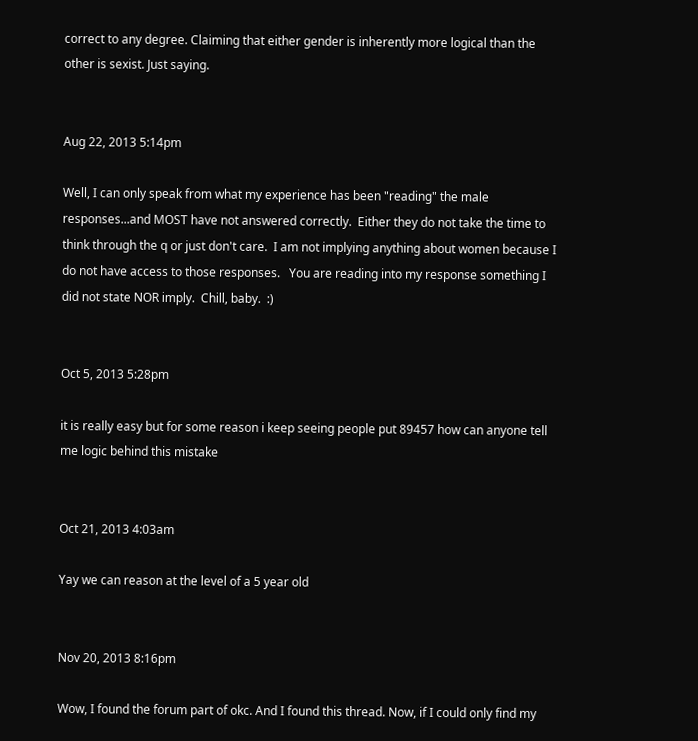correct to any degree. Claiming that either gender is inherently more logical than the other is sexist. Just saying.


Aug 22, 2013 5:14pm

Well, I can only speak from what my experience has been "reading" the male responses...and MOST have not answered correctly.  Either they do not take the time to think through the q or just don't care.  I am not implying anything about women because I do not have access to those responses.   You are reading into my response something I did not state NOR imply.  Chill, baby.  :)


Oct 5, 2013 5:28pm

it is really easy but for some reason i keep seeing people put 89457 how can anyone tell me logic behind this mistake


Oct 21, 2013 4:03am

Yay we can reason at the level of a 5 year old


Nov 20, 2013 8:16pm

Wow, I found the forum part of okc. And I found this thread. Now, if I could only find my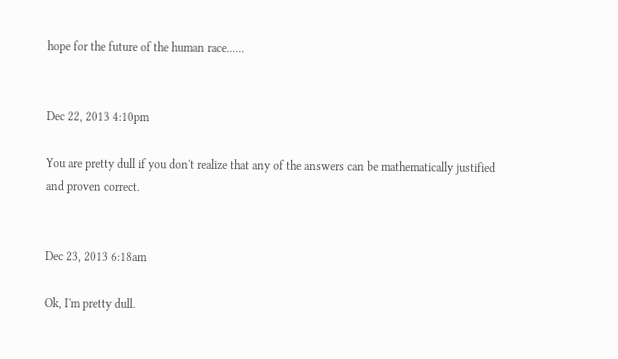hope for the future of the human race......


Dec 22, 2013 4:10pm

You are pretty dull if you don't realize that any of the answers can be mathematically justified and proven correct.


Dec 23, 2013 6:18am

Ok, I'm pretty dull.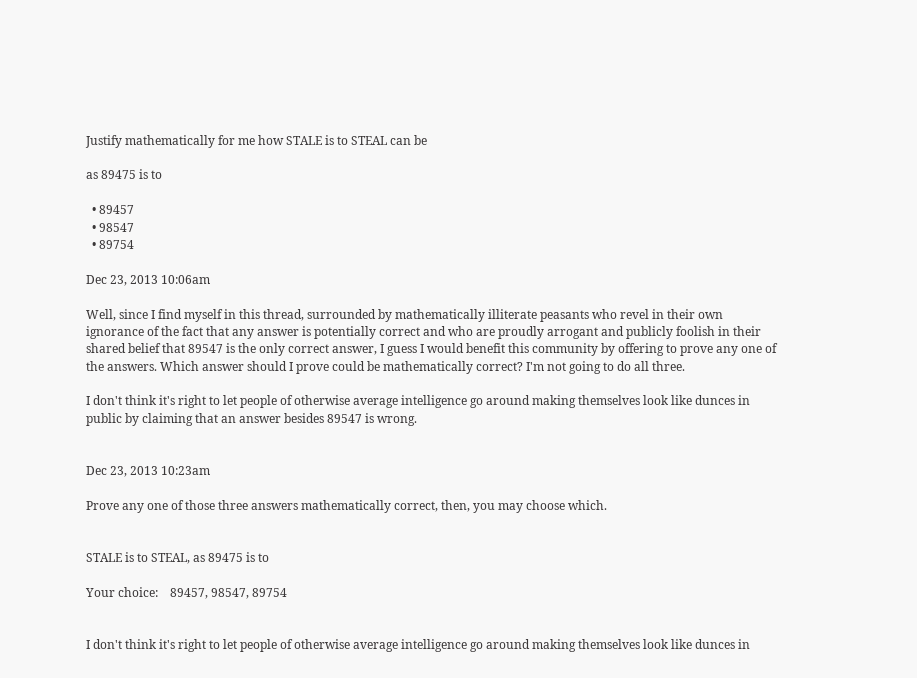Justify mathematically for me how STALE is to STEAL can be

as 89475 is to

  • 89457
  • 98547
  • 89754

Dec 23, 2013 10:06am

Well, since I find myself in this thread, surrounded by mathematically illiterate peasants who revel in their own ignorance of the fact that any answer is potentially correct and who are proudly arrogant and publicly foolish in their shared belief that 89547 is the only correct answer, I guess I would benefit this community by offering to prove any one of the answers. Which answer should I prove could be mathematically correct? I'm not going to do all three.

I don't think it's right to let people of otherwise average intelligence go around making themselves look like dunces in public by claiming that an answer besides 89547 is wrong.


Dec 23, 2013 10:23am

Prove any one of those three answers mathematically correct, then, you may choose which.


STALE is to STEAL, as 89475 is to

Your choice:    89457, 98547, 89754


I don't think it's right to let people of otherwise average intelligence go around making themselves look like dunces in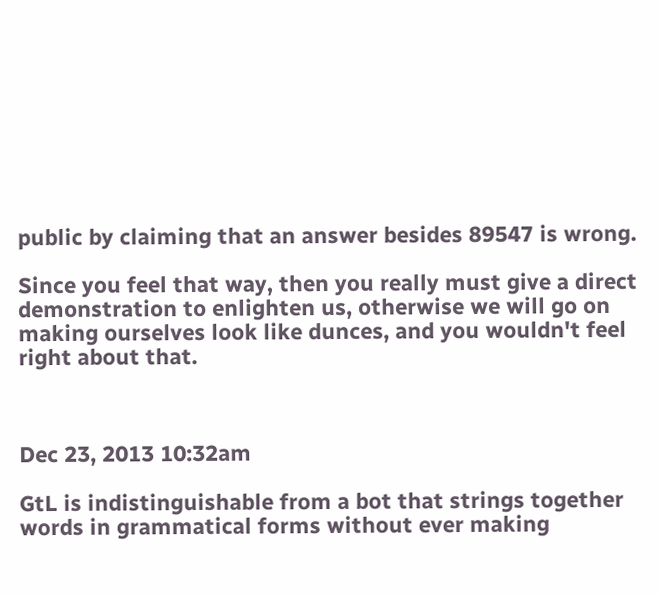public by claiming that an answer besides 89547 is wrong.

Since you feel that way, then you really must give a direct demonstration to enlighten us, otherwise we will go on making ourselves look like dunces, and you wouldn't feel right about that.



Dec 23, 2013 10:32am

GtL is indistinguishable from a bot that strings together words in grammatical forms without ever making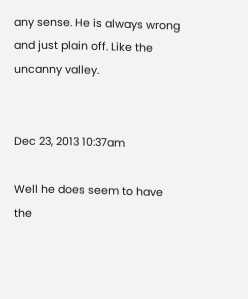any sense. He is always wrong and just plain off. Like the uncanny valley.


Dec 23, 2013 10:37am

Well he does seem to have the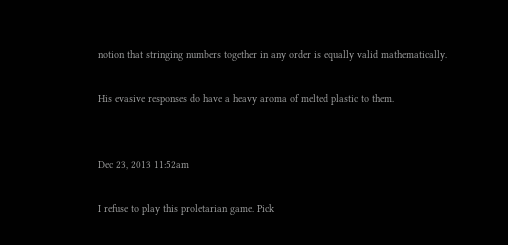notion that stringing numbers together in any order is equally valid mathematically.

His evasive responses do have a heavy aroma of melted plastic to them.


Dec 23, 2013 11:52am

I refuse to play this proletarian game. Pick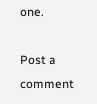one.

Post a comment